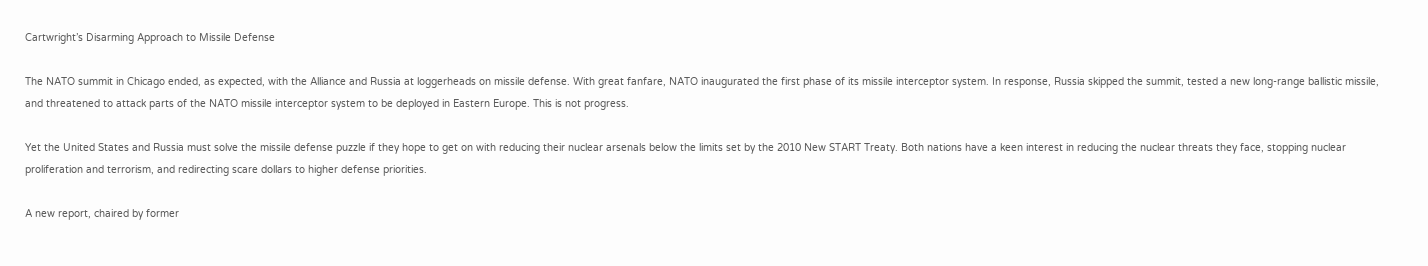Cartwright’s Disarming Approach to Missile Defense

The NATO summit in Chicago ended, as expected, with the Alliance and Russia at loggerheads on missile defense. With great fanfare, NATO inaugurated the first phase of its missile interceptor system. In response, Russia skipped the summit, tested a new long-range ballistic missile, and threatened to attack parts of the NATO missile interceptor system to be deployed in Eastern Europe. This is not progress.

Yet the United States and Russia must solve the missile defense puzzle if they hope to get on with reducing their nuclear arsenals below the limits set by the 2010 New START Treaty. Both nations have a keen interest in reducing the nuclear threats they face, stopping nuclear proliferation and terrorism, and redirecting scare dollars to higher defense priorities.

A new report, chaired by former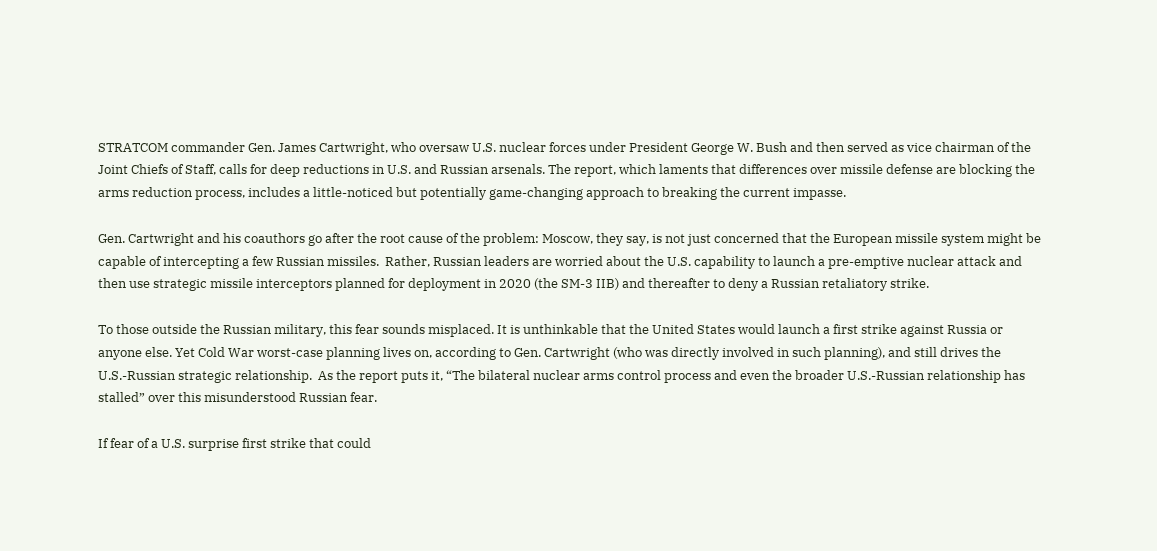STRATCOM commander Gen. James Cartwright, who oversaw U.S. nuclear forces under President George W. Bush and then served as vice chairman of the Joint Chiefs of Staff, calls for deep reductions in U.S. and Russian arsenals. The report, which laments that differences over missile defense are blocking the arms reduction process, includes a little-noticed but potentially game-changing approach to breaking the current impasse.

Gen. Cartwright and his coauthors go after the root cause of the problem: Moscow, they say, is not just concerned that the European missile system might be capable of intercepting a few Russian missiles.  Rather, Russian leaders are worried about the U.S. capability to launch a pre-emptive nuclear attack and then use strategic missile interceptors planned for deployment in 2020 (the SM-3 IIB) and thereafter to deny a Russian retaliatory strike.

To those outside the Russian military, this fear sounds misplaced. It is unthinkable that the United States would launch a first strike against Russia or anyone else. Yet Cold War worst-case planning lives on, according to Gen. Cartwright (who was directly involved in such planning), and still drives the U.S.-Russian strategic relationship.  As the report puts it, “The bilateral nuclear arms control process and even the broader U.S.-Russian relationship has stalled” over this misunderstood Russian fear.

If fear of a U.S. surprise first strike that could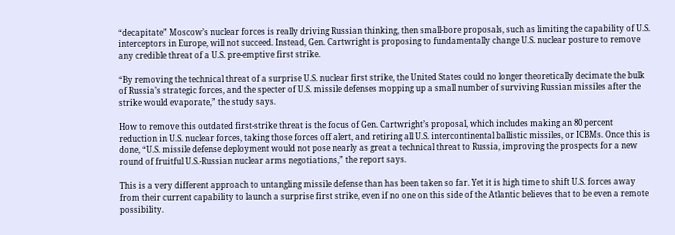“decapitate” Moscow’s nuclear forces is really driving Russian thinking, then small-bore proposals, such as limiting the capability of U.S. interceptors in Europe, will not succeed. Instead, Gen. Cartwright is proposing to fundamentally change U.S. nuclear posture to remove any credible threat of a U.S. pre-emptive first strike.

“By removing the technical threat of a surprise U.S. nuclear first strike, the United States could no longer theoretically decimate the bulk of Russia’s strategic forces, and the specter of U.S. missile defenses mopping up a small number of surviving Russian missiles after the strike would evaporate,” the study says.

How to remove this outdated first-strike threat is the focus of Gen. Cartwright’s proposal, which includes making an 80 percent reduction in U.S. nuclear forces, taking those forces off alert, and retiring all U.S. intercontinental ballistic missiles, or ICBMs. Once this is done, “U.S. missile defense deployment would not pose nearly as great a technical threat to Russia, improving the prospects for a new round of fruitful U.S.-Russian nuclear arms negotiations,” the report says.

This is a very different approach to untangling missile defense than has been taken so far. Yet it is high time to shift U.S. forces away from their current capability to launch a surprise first strike, even if no one on this side of the Atlantic believes that to be even a remote possibility.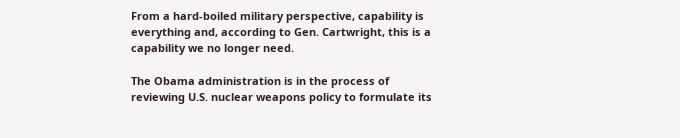From a hard-boiled military perspective, capability is everything and, according to Gen. Cartwright, this is a capability we no longer need.

The Obama administration is in the process of reviewing U.S. nuclear weapons policy to formulate its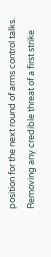position for the next round of arms control talks. Removing any credible threat of a first strike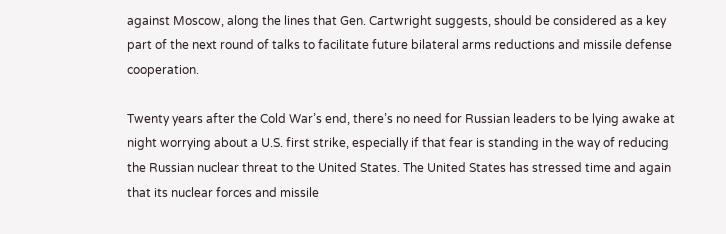against Moscow, along the lines that Gen. Cartwright suggests, should be considered as a key part of the next round of talks to facilitate future bilateral arms reductions and missile defense cooperation.

Twenty years after the Cold War’s end, there’s no need for Russian leaders to be lying awake at night worrying about a U.S. first strike, especially if that fear is standing in the way of reducing the Russian nuclear threat to the United States. The United States has stressed time and again that its nuclear forces and missile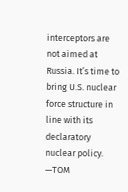interceptors are not aimed at Russia. It’s time to bring U.S. nuclear force structure in line with its declaratory nuclear policy. —TOM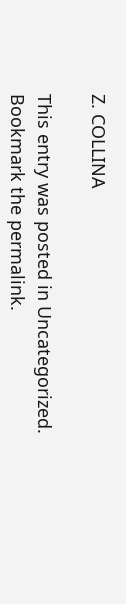Z. COLLINA

This entry was posted in Uncategorized. Bookmark the permalink.